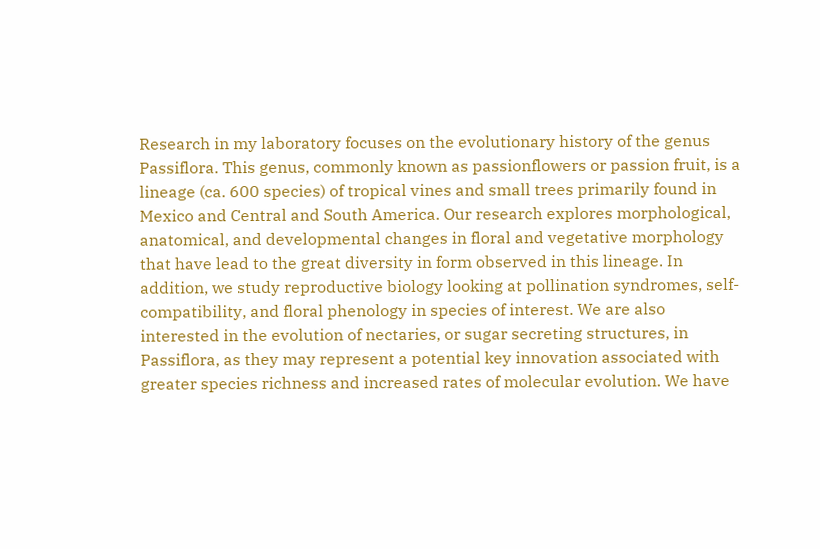Research in my laboratory focuses on the evolutionary history of the genus Passiflora. This genus, commonly known as passionflowers or passion fruit, is a lineage (ca. 600 species) of tropical vines and small trees primarily found in Mexico and Central and South America. Our research explores morphological, anatomical, and developmental changes in floral and vegetative morphology that have lead to the great diversity in form observed in this lineage. In addition, we study reproductive biology looking at pollination syndromes, self-compatibility, and floral phenology in species of interest. We are also interested in the evolution of nectaries, or sugar secreting structures, in Passiflora, as they may represent a potential key innovation associated with greater species richness and increased rates of molecular evolution. We have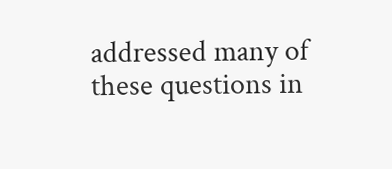addressed many of these questions in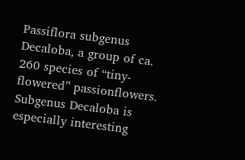Passiflora subgenus Decaloba, a group of ca. 260 species of “tiny-flowered” passionflowers. Subgenus Decaloba is especially interesting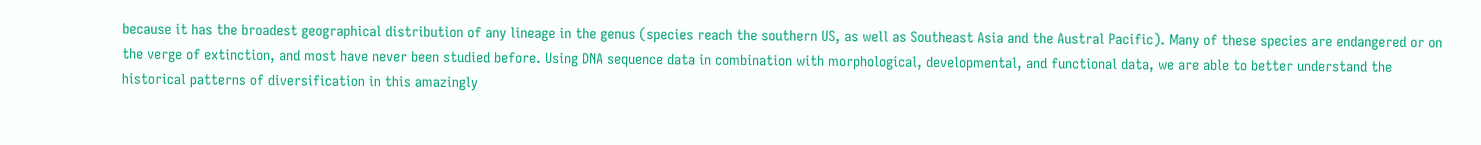because it has the broadest geographical distribution of any lineage in the genus (species reach the southern US, as well as Southeast Asia and the Austral Pacific). Many of these species are endangered or on the verge of extinction, and most have never been studied before. Using DNA sequence data in combination with morphological, developmental, and functional data, we are able to better understand the historical patterns of diversification in this amazingly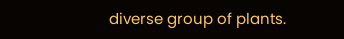diverse group of plants.